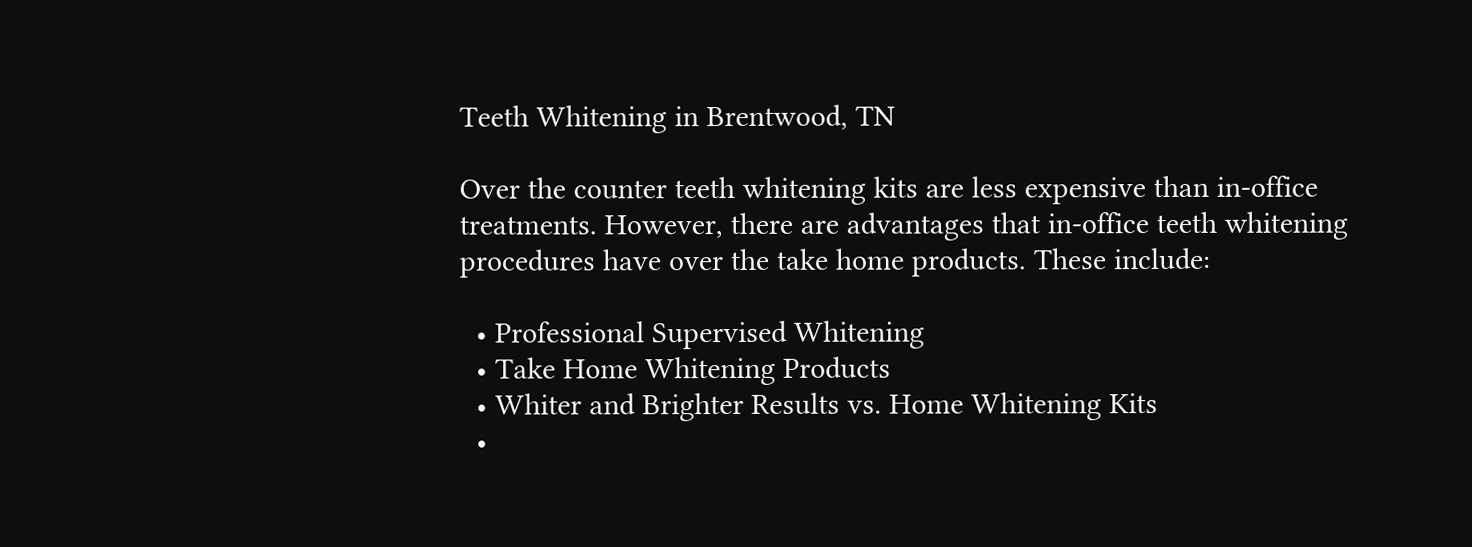Teeth Whitening in Brentwood, TN

Over the counter teeth whitening kits are less expensive than in-office treatments. However, there are advantages that in-office teeth whitening procedures have over the take home products. These include:

  • Professional Supervised Whitening
  • Take Home Whitening Products
  • Whiter and Brighter Results vs. Home Whitening Kits
  •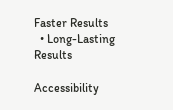Faster Results
  • Long-Lasting Results

Accessibility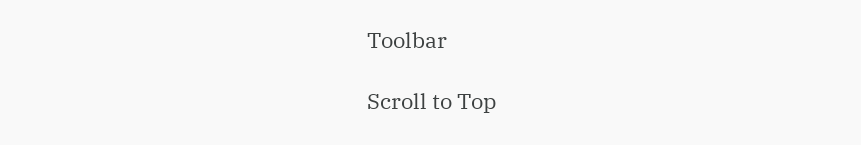Toolbar

Scroll to Top